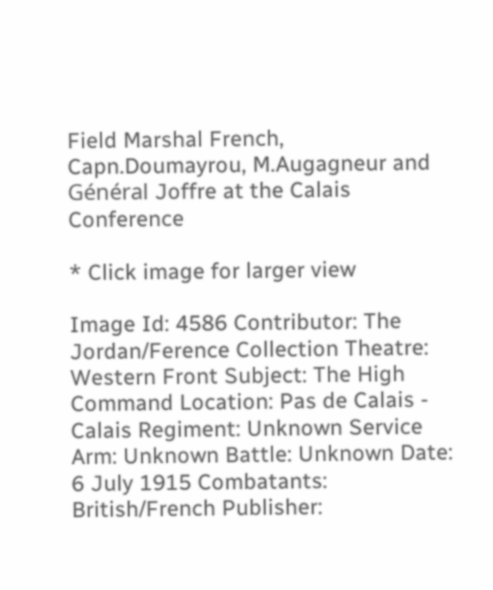Field Marshal French, Capn.Doumayrou, M.Augagneur and Général Joffre at the Calais Conference

* Click image for larger view

Image Id: 4586 Contributor: The Jordan/Ference Collection Theatre: Western Front Subject: The High Command Location: Pas de Calais - Calais Regiment: Unknown Service Arm: Unknown Battle: Unknown Date: 6 July 1915 Combatants: British/French Publisher: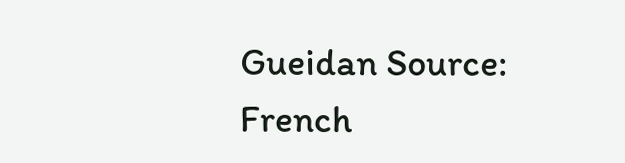Gueidan Source: French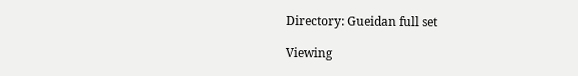Directory: Gueidan full set

Viewing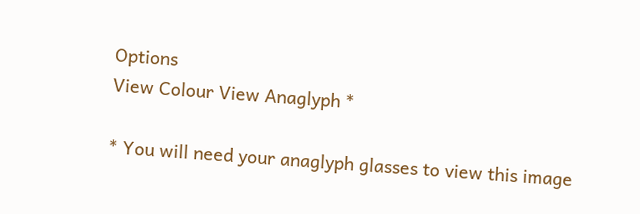Options
View Colour View Anaglyph *

* You will need your anaglyph glasses to view this image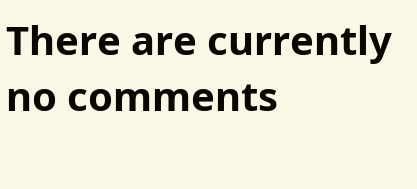There are currently no comments